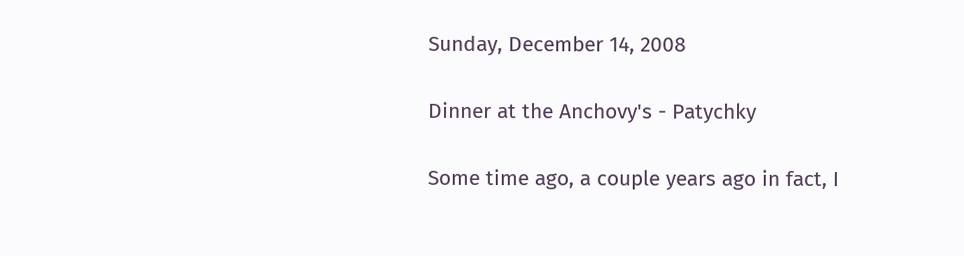Sunday, December 14, 2008

Dinner at the Anchovy's - Patychky

Some time ago, a couple years ago in fact, I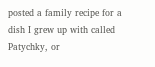posted a family recipe for a dish I grew up with called Patychky, or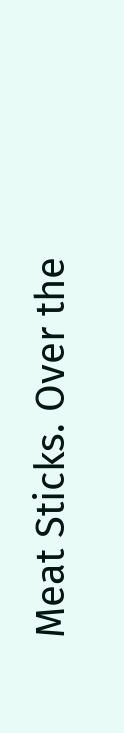Meat Sticks. Over the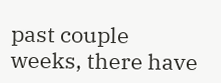past couple weeks, there have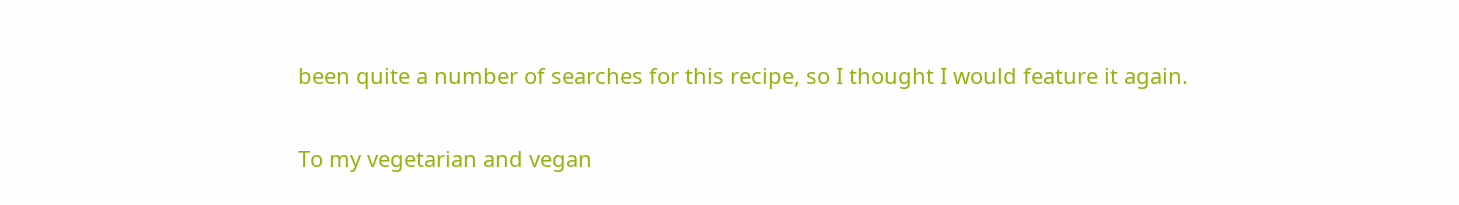been quite a number of searches for this recipe, so I thought I would feature it again.

To my vegetarian and vegan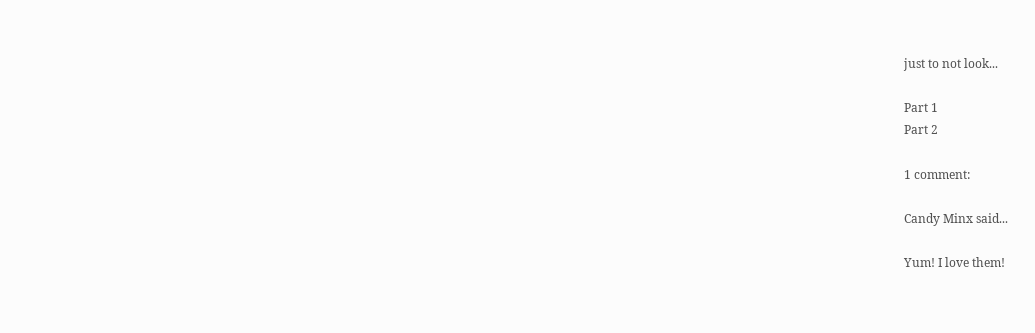just to not look...

Part 1
Part 2

1 comment:

Candy Minx said...

Yum! I love them!